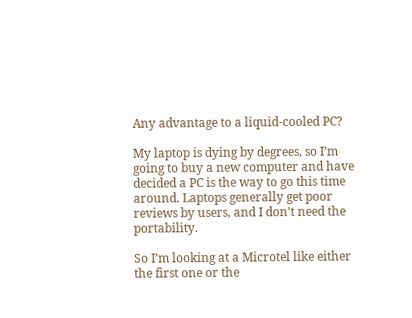Any advantage to a liquid-cooled PC?

My laptop is dying by degrees, so I’m going to buy a new computer and have decided a PC is the way to go this time around. Laptops generally get poor reviews by users, and I don’t need the portability.

So I’m looking at a Microtel like either the first one or the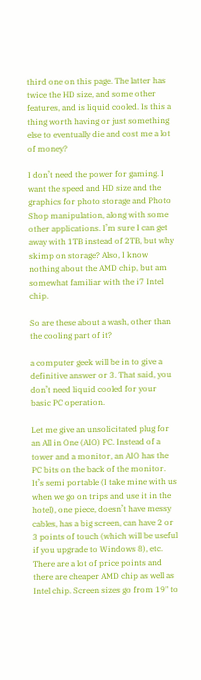third one on this page. The latter has twice the HD size, and some other features, and is liquid cooled. Is this a thing worth having or just something else to eventually die and cost me a lot of money?

I don’t need the power for gaming. I want the speed and HD size and the graphics for photo storage and Photo Shop manipulation, along with some other applications. I’m sure I can get away with 1TB instead of 2TB, but why skimp on storage? Also, I know nothing about the AMD chip, but am somewhat familiar with the i7 Intel chip.

So are these about a wash, other than the cooling part of it?

a computer geek will be in to give a definitive answer or 3. That said, you don’t need liquid cooled for your basic PC operation.

Let me give an unsolicitated plug for an All in One (AIO) PC. Instead of a tower and a monitor, an AIO has the PC bits on the back of the monitor. It’s semi portable (I take mine with us when we go on trips and use it in the hotel), one piece, doesn’t have messy cables, has a big screen, can have 2 or 3 points of touch (which will be useful if you upgrade to Windows 8), etc. There are a lot of price points and there are cheaper AMD chip as well as Intel chip. Screen sizes go from 19" to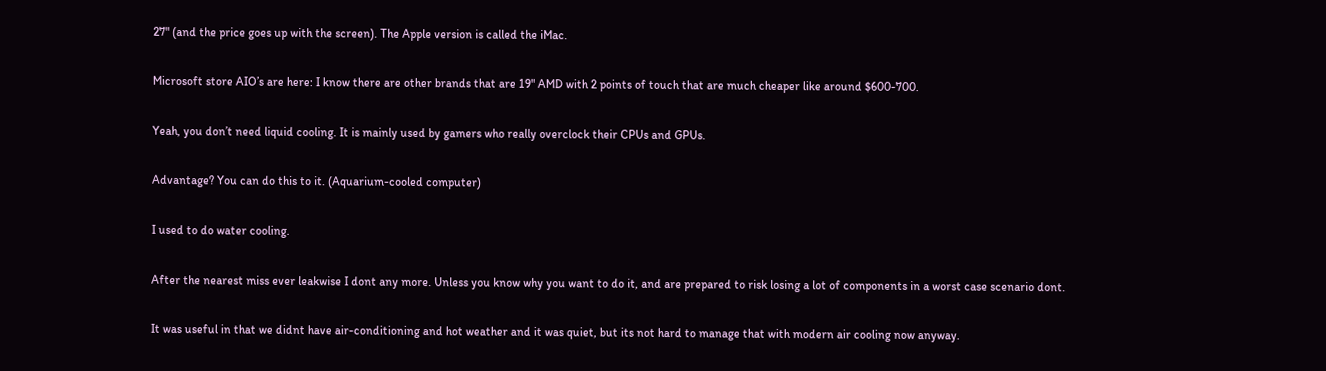27" (and the price goes up with the screen). The Apple version is called the iMac.

Microsoft store AIO’s are here: I know there are other brands that are 19" AMD with 2 points of touch that are much cheaper like around $600-700.

Yeah, you don’t need liquid cooling. It is mainly used by gamers who really overclock their CPUs and GPUs.

Advantage? You can do this to it. (Aquarium-cooled computer)

I used to do water cooling.

After the nearest miss ever leakwise I dont any more. Unless you know why you want to do it, and are prepared to risk losing a lot of components in a worst case scenario dont.

It was useful in that we didnt have air-conditioning and hot weather and it was quiet, but its not hard to manage that with modern air cooling now anyway.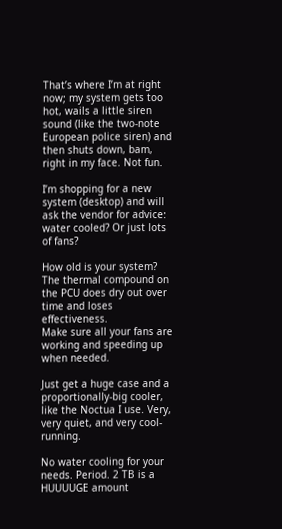That’s where I’m at right now; my system gets too hot, wails a little siren sound (like the two-note European police siren) and then shuts down, bam, right in my face. Not fun.

I’m shopping for a new system (desktop) and will ask the vendor for advice: water cooled? Or just lots of fans?

How old is your system? The thermal compound on the PCU does dry out over time and loses effectiveness.
Make sure all your fans are working and speeding up when needed.

Just get a huge case and a proportionally-big cooler, like the Noctua I use. Very, very quiet, and very cool-running.

No water cooling for your needs. Period. 2 TB is a HUUUUGE amount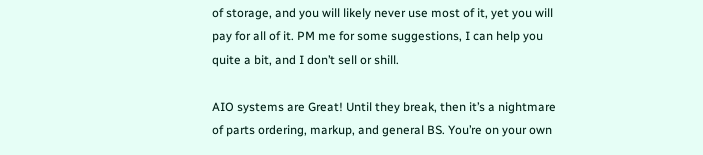of storage, and you will likely never use most of it, yet you will pay for all of it. PM me for some suggestions, I can help you quite a bit, and I don’t sell or shill.

AIO systems are Great! Until they break, then it’s a nightmare of parts ordering, markup, and general BS. You’re on your own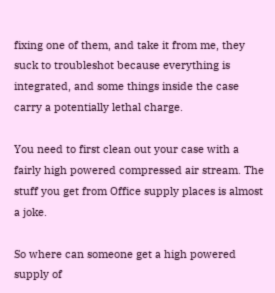fixing one of them, and take it from me, they suck to troubleshot because everything is integrated, and some things inside the case carry a potentially lethal charge.

You need to first clean out your case with a fairly high powered compressed air stream. The stuff you get from Office supply places is almost a joke.

So where can someone get a high powered supply of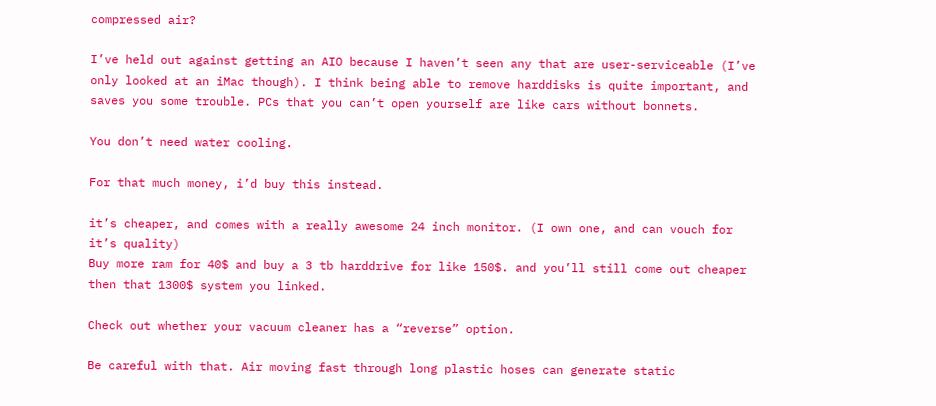compressed air?

I’ve held out against getting an AIO because I haven’t seen any that are user-serviceable (I’ve only looked at an iMac though). I think being able to remove harddisks is quite important, and saves you some trouble. PCs that you can’t open yourself are like cars without bonnets.

You don’t need water cooling.

For that much money, i’d buy this instead.

it’s cheaper, and comes with a really awesome 24 inch monitor. (I own one, and can vouch for it’s quality)
Buy more ram for 40$ and buy a 3 tb harddrive for like 150$. and you’ll still come out cheaper then that 1300$ system you linked.

Check out whether your vacuum cleaner has a “reverse” option.

Be careful with that. Air moving fast through long plastic hoses can generate static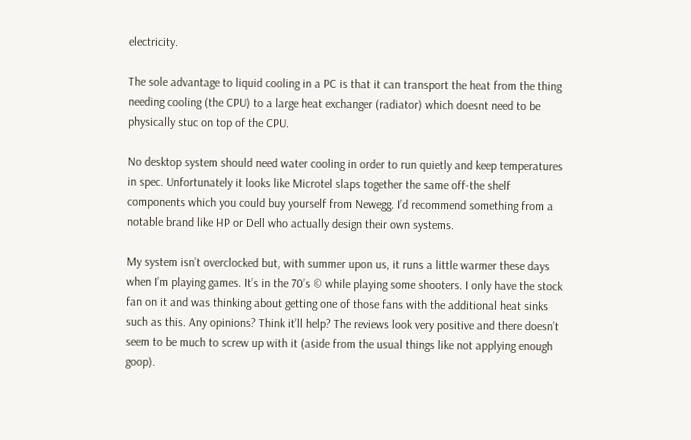electricity.

The sole advantage to liquid cooling in a PC is that it can transport the heat from the thing needing cooling (the CPU) to a large heat exchanger (radiator) which doesnt need to be physically stuc on top of the CPU.

No desktop system should need water cooling in order to run quietly and keep temperatures in spec. Unfortunately it looks like Microtel slaps together the same off-the shelf components which you could buy yourself from Newegg. I’d recommend something from a notable brand like HP or Dell who actually design their own systems.

My system isn’t overclocked but, with summer upon us, it runs a little warmer these days when I’m playing games. It’s in the 70’s © while playing some shooters. I only have the stock fan on it and was thinking about getting one of those fans with the additional heat sinks such as this. Any opinions? Think it’ll help? The reviews look very positive and there doesn’t seem to be much to screw up with it (aside from the usual things like not applying enough goop).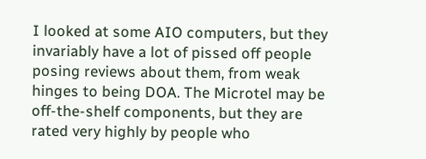I looked at some AIO computers, but they invariably have a lot of pissed off people posing reviews about them, from weak hinges to being DOA. The Microtel may be off-the-shelf components, but they are rated very highly by people who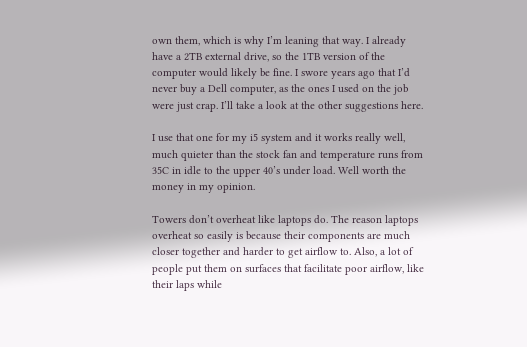own them, which is why I’m leaning that way. I already have a 2TB external drive, so the 1TB version of the computer would likely be fine. I swore years ago that I’d never buy a Dell computer, as the ones I used on the job were just crap. I’ll take a look at the other suggestions here.

I use that one for my i5 system and it works really well, much quieter than the stock fan and temperature runs from 35C in idle to the upper 40’s under load. Well worth the money in my opinion.

Towers don’t overheat like laptops do. The reason laptops overheat so easily is because their components are much closer together and harder to get airflow to. Also, a lot of people put them on surfaces that facilitate poor airflow, like their laps while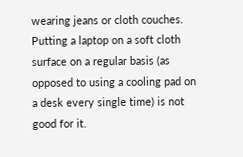wearing jeans or cloth couches. Putting a laptop on a soft cloth surface on a regular basis (as opposed to using a cooling pad on a desk every single time) is not good for it.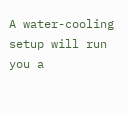A water-cooling setup will run you a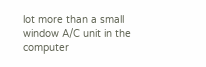lot more than a small window A/C unit in the computer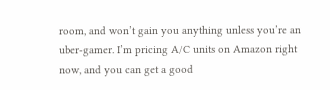room, and won’t gain you anything unless you’re an uber-gamer. I’m pricing A/C units on Amazon right now, and you can get a good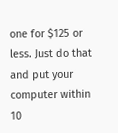one for $125 or less. Just do that and put your computer within 10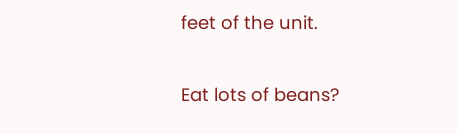feet of the unit.

Eat lots of beans?